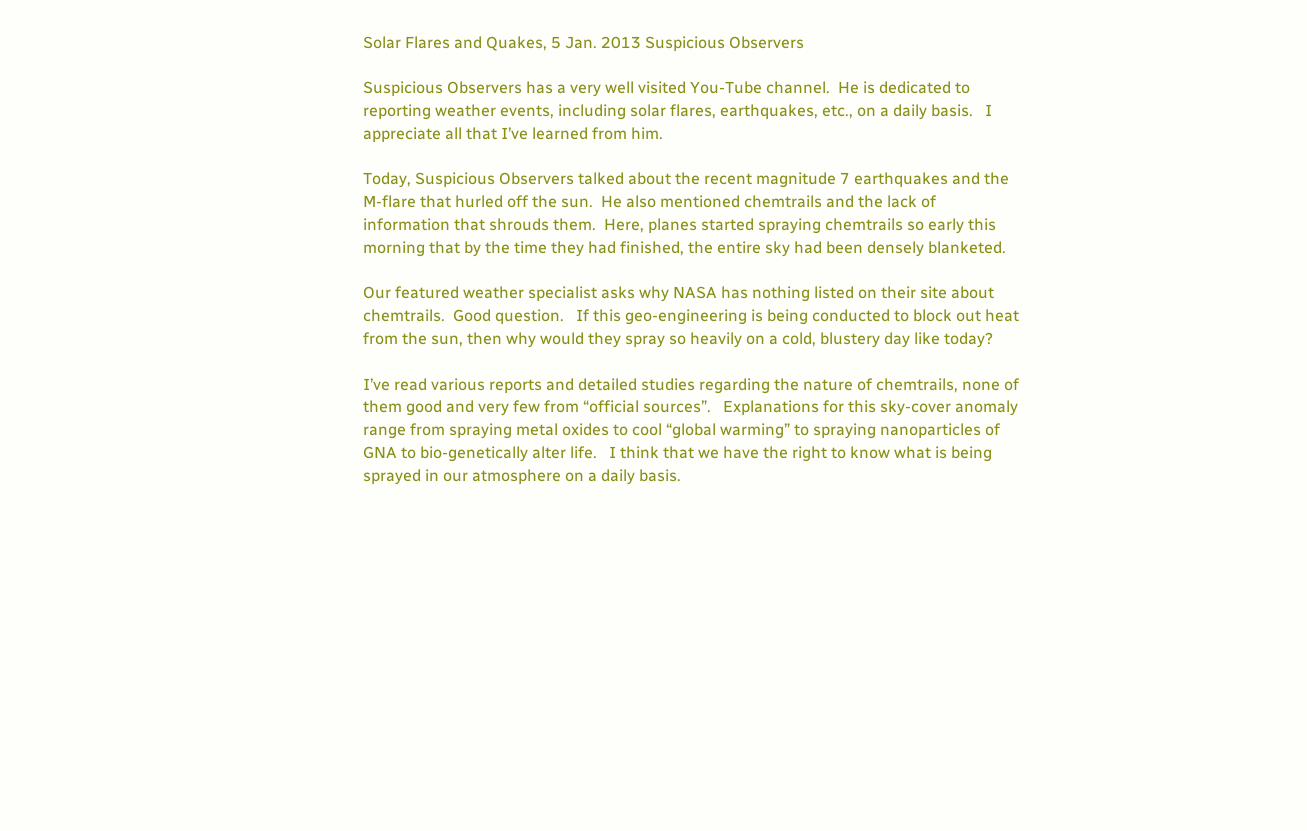Solar Flares and Quakes, 5 Jan. 2013 Suspicious Observers

Suspicious Observers has a very well visited You-Tube channel.  He is dedicated to reporting weather events, including solar flares, earthquakes, etc., on a daily basis.   I appreciate all that I’ve learned from him.

Today, Suspicious Observers talked about the recent magnitude 7 earthquakes and the M-flare that hurled off the sun.  He also mentioned chemtrails and the lack of information that shrouds them.  Here, planes started spraying chemtrails so early this morning that by the time they had finished, the entire sky had been densely blanketed.

Our featured weather specialist asks why NASA has nothing listed on their site about chemtrails.  Good question.   If this geo-engineering is being conducted to block out heat from the sun, then why would they spray so heavily on a cold, blustery day like today?

I’ve read various reports and detailed studies regarding the nature of chemtrails, none of them good and very few from “official sources”.   Explanations for this sky-cover anomaly range from spraying metal oxides to cool “global warming” to spraying nanoparticles of GNA to bio-genetically alter life.   I think that we have the right to know what is being sprayed in our atmosphere on a daily basis.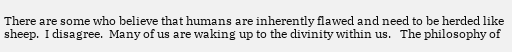There are some who believe that humans are inherently flawed and need to be herded like sheep.  I disagree.  Many of us are waking up to the divinity within us.   The philosophy of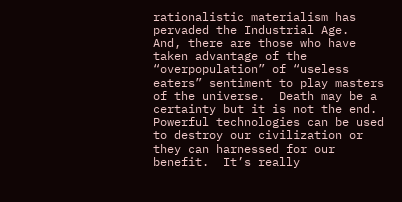rationalistic materialism has pervaded the Industrial Age.  And, there are those who have taken advantage of the “overpopulation” of “useless eaters” sentiment to play masters of the universe.  Death may be a certainty but it is not the end.    Powerful technologies can be used to destroy our civilization or they can harnessed for our benefit.  It’s really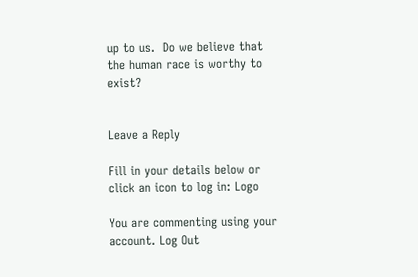up to us.  Do we believe that the human race is worthy to exist?


Leave a Reply

Fill in your details below or click an icon to log in: Logo

You are commenting using your account. Log Out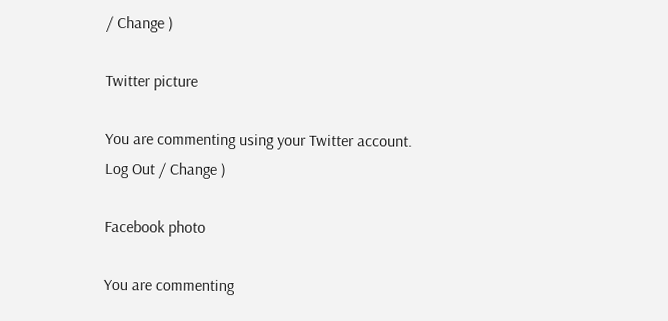/ Change )

Twitter picture

You are commenting using your Twitter account. Log Out / Change )

Facebook photo

You are commenting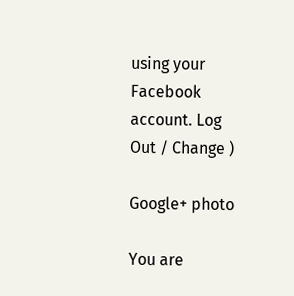using your Facebook account. Log Out / Change )

Google+ photo

You are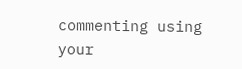commenting using your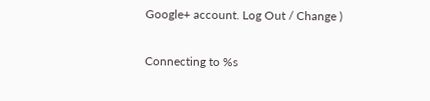Google+ account. Log Out / Change )

Connecting to %s